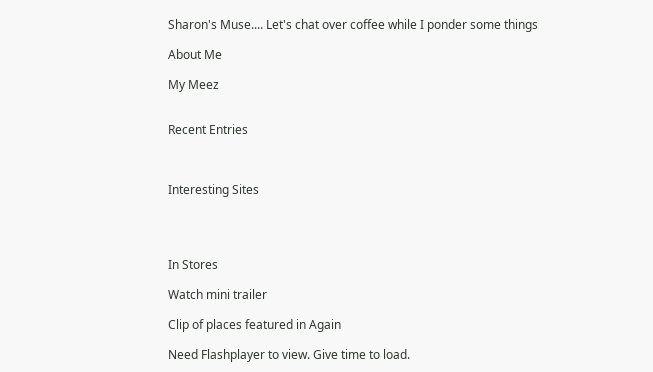Sharon's Muse.... Let's chat over coffee while I ponder some things

About Me

My Meez


Recent Entries



Interesting Sites




In Stores

Watch mini trailer

Clip of places featured in Again

Need Flashplayer to view. Give time to load.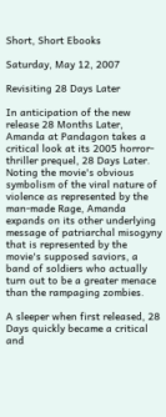Short, Short Ebooks

Saturday, May 12, 2007

Revisiting 28 Days Later

In anticipation of the new release 28 Months Later, Amanda at Pandagon takes a critical look at its 2005 horror-thriller prequel, 28 Days Later. Noting the movie's obvious symbolism of the viral nature of violence as represented by the man-made Rage, Amanda expands on its other underlying message of patriarchal misogyny that is represented by the movie's supposed saviors, a band of soldiers who actually turn out to be a greater menace than the rampaging zombies.

A sleeper when first released, 28 Days quickly became a critical and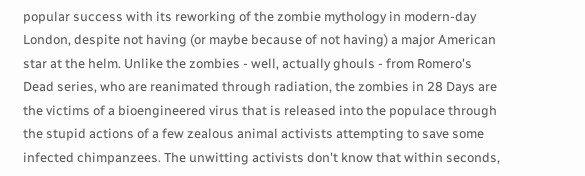popular success with its reworking of the zombie mythology in modern-day London, despite not having (or maybe because of not having) a major American star at the helm. Unlike the zombies - well, actually ghouls - from Romero's Dead series, who are reanimated through radiation, the zombies in 28 Days are the victims of a bioengineered virus that is released into the populace through the stupid actions of a few zealous animal activists attempting to save some infected chimpanzees. The unwitting activists don't know that within seconds,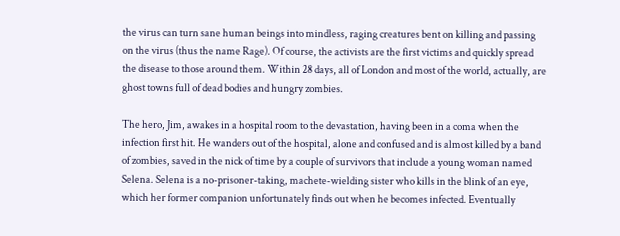the virus can turn sane human beings into mindless, raging creatures bent on killing and passing on the virus (thus the name Rage). Of course, the activists are the first victims and quickly spread the disease to those around them. Within 28 days, all of London and most of the world, actually, are ghost towns full of dead bodies and hungry zombies.

The hero, Jim, awakes in a hospital room to the devastation, having been in a coma when the infection first hit. He wanders out of the hospital, alone and confused and is almost killed by a band of zombies, saved in the nick of time by a couple of survivors that include a young woman named Selena. Selena is a no-prisoner-taking, machete-wielding sister who kills in the blink of an eye, which her former companion unfortunately finds out when he becomes infected. Eventually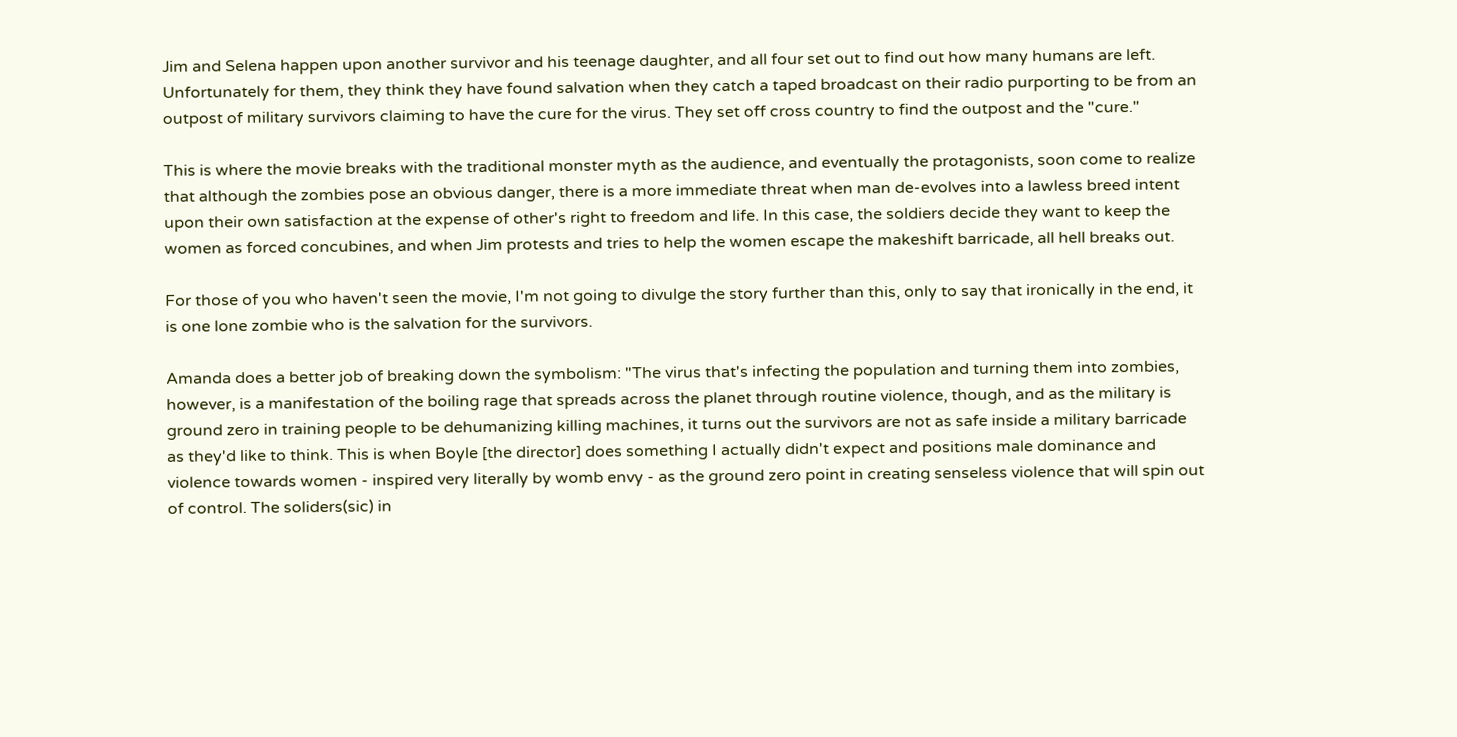Jim and Selena happen upon another survivor and his teenage daughter, and all four set out to find out how many humans are left. Unfortunately for them, they think they have found salvation when they catch a taped broadcast on their radio purporting to be from an outpost of military survivors claiming to have the cure for the virus. They set off cross country to find the outpost and the "cure."

This is where the movie breaks with the traditional monster myth as the audience, and eventually the protagonists, soon come to realize that although the zombies pose an obvious danger, there is a more immediate threat when man de-evolves into a lawless breed intent upon their own satisfaction at the expense of other's right to freedom and life. In this case, the soldiers decide they want to keep the women as forced concubines, and when Jim protests and tries to help the women escape the makeshift barricade, all hell breaks out.

For those of you who haven't seen the movie, I'm not going to divulge the story further than this, only to say that ironically in the end, it is one lone zombie who is the salvation for the survivors.

Amanda does a better job of breaking down the symbolism: "The virus that's infecting the population and turning them into zombies, however, is a manifestation of the boiling rage that spreads across the planet through routine violence, though, and as the military is ground zero in training people to be dehumanizing killing machines, it turns out the survivors are not as safe inside a military barricade as they'd like to think. This is when Boyle [the director] does something I actually didn't expect and positions male dominance and violence towards women - inspired very literally by womb envy - as the ground zero point in creating senseless violence that will spin out of control. The soliders(sic) in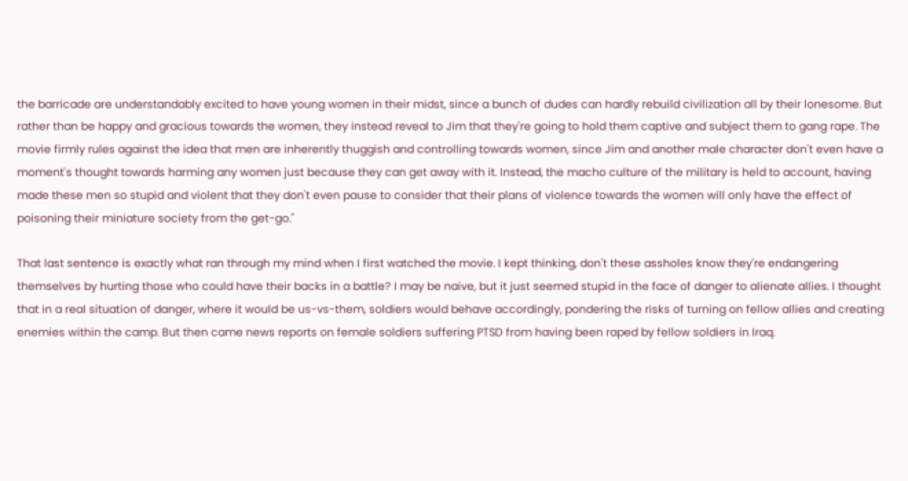the barricade are understandably excited to have young women in their midst, since a bunch of dudes can hardly rebuild civilization all by their lonesome. But rather than be happy and gracious towards the women, they instead reveal to Jim that they're going to hold them captive and subject them to gang rape. The movie firmly rules against the idea that men are inherently thuggish and controlling towards women, since Jim and another male character don't even have a moment's thought towards harming any women just because they can get away with it. Instead, the macho culture of the military is held to account, having made these men so stupid and violent that they don't even pause to consider that their plans of violence towards the women will only have the effect of poisoning their miniature society from the get-go."

That last sentence is exactly what ran through my mind when I first watched the movie. I kept thinking, don't these assholes know they're endangering themselves by hurting those who could have their backs in a battle? I may be naive, but it just seemed stupid in the face of danger to alienate allies. I thought that in a real situation of danger, where it would be us-vs-them, soldiers would behave accordingly, pondering the risks of turning on fellow allies and creating enemies within the camp. But then came news reports on female soldiers suffering PTSD from having been raped by fellow soldiers in Iraq.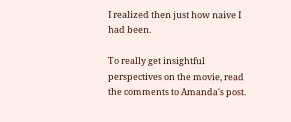I realized then just how naive I had been.

To really get insightful perspectives on the movie, read the comments to Amanda's post.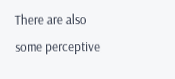There are also some perceptive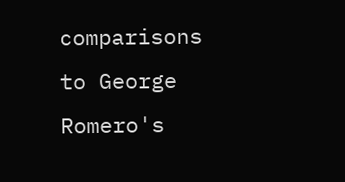comparisons to George Romero's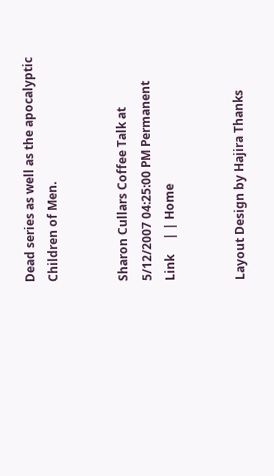Dead series as well as the apocalyptic Children of Men.


Sharon Cullars Coffee Talk at 5/12/2007 04:25:00 PM Permanent Link     | | Home


Layout Design by Hajira Thanks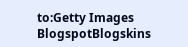to:Getty Images BlogspotBlogskins